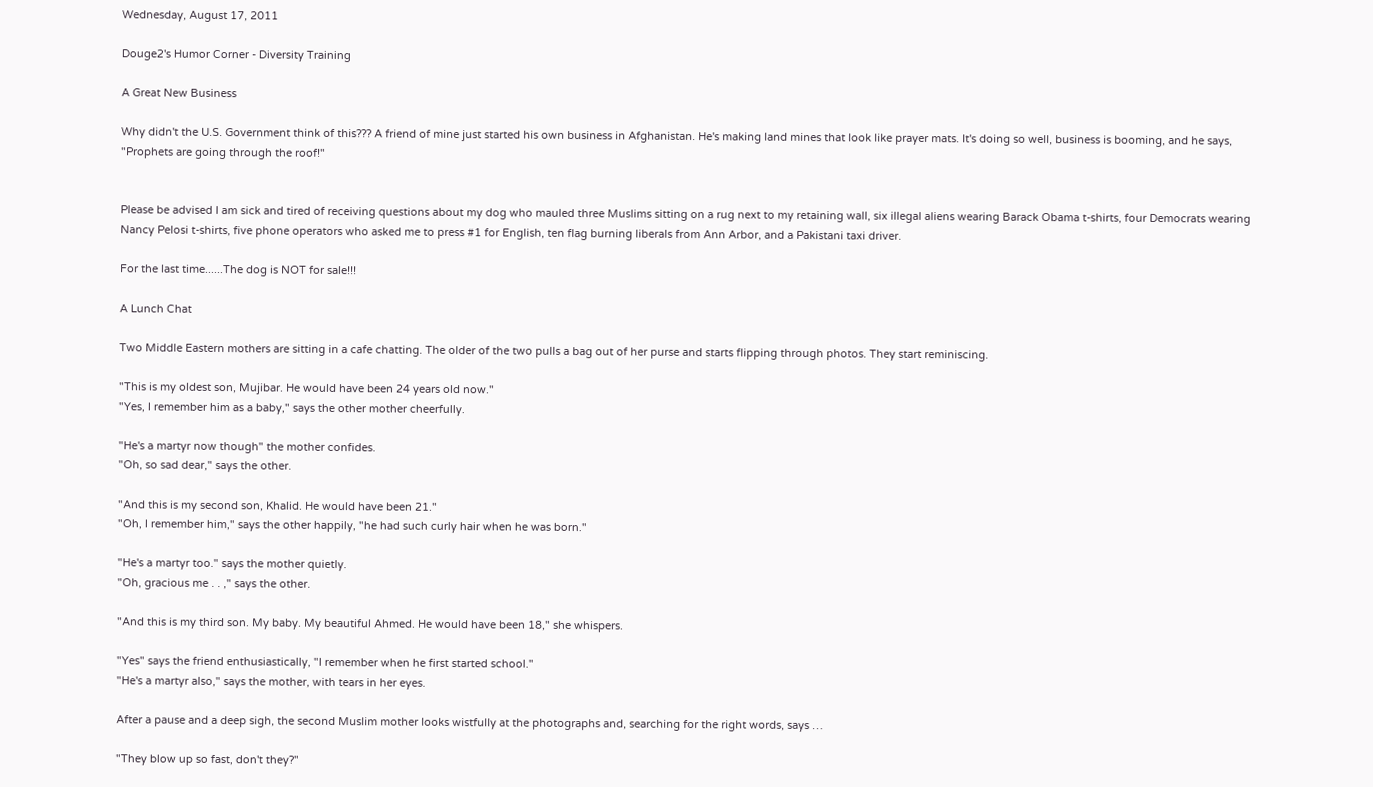Wednesday, August 17, 2011

Douge2's Humor Corner - Diversity Training

A Great New Business

Why didn't the U.S. Government think of this??? A friend of mine just started his own business in Afghanistan. He's making land mines that look like prayer mats. It's doing so well, business is booming, and he says, "Prophets are going through the roof!"


Please be advised I am sick and tired of receiving questions about my dog who mauled three Muslims sitting on a rug next to my retaining wall, six illegal aliens wearing Barack Obama t-shirts, four Democrats wearing Nancy Pelosi t-shirts, five phone operators who asked me to press #1 for English, ten flag burning liberals from Ann Arbor, and a Pakistani taxi driver.

For the last time......The dog is NOT for sale!!!

A Lunch Chat

Two Middle Eastern mothers are sitting in a cafe chatting. The older of the two pulls a bag out of her purse and starts flipping through photos. They start reminiscing.

"This is my oldest son, Mujibar. He would have been 24 years old now."
"Yes, I remember him as a baby," says the other mother cheerfully.

"He's a martyr now though" the mother confides.
"Oh, so sad dear," says the other.

"And this is my second son, Khalid. He would have been 21."
"Oh, I remember him," says the other happily, "he had such curly hair when he was born."

"He's a martyr too." says the mother quietly.
"Oh, gracious me . . ," says the other.

"And this is my third son. My baby. My beautiful Ahmed. He would have been 18," she whispers.

"Yes" says the friend enthusiastically, "I remember when he first started school."
"He's a martyr also," says the mother, with tears in her eyes.

After a pause and a deep sigh, the second Muslim mother looks wistfully at the photographs and, searching for the right words, says …

"They blow up so fast, don't they?"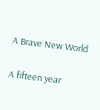A Brave New World

A fifteen year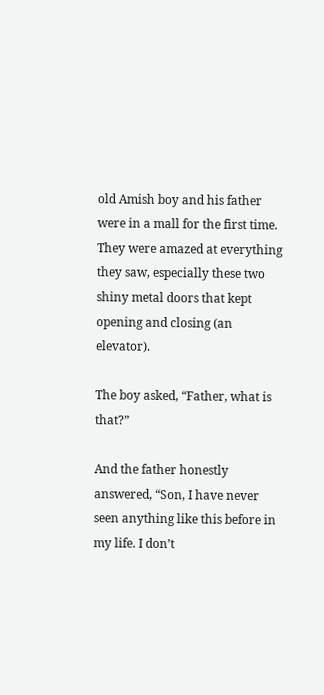old Amish boy and his father were in a mall for the first time. They were amazed at everything they saw, especially these two shiny metal doors that kept opening and closing (an elevator).

The boy asked, “Father, what is that?”

And the father honestly answered, “Son, I have never seen anything like this before in my life. I don’t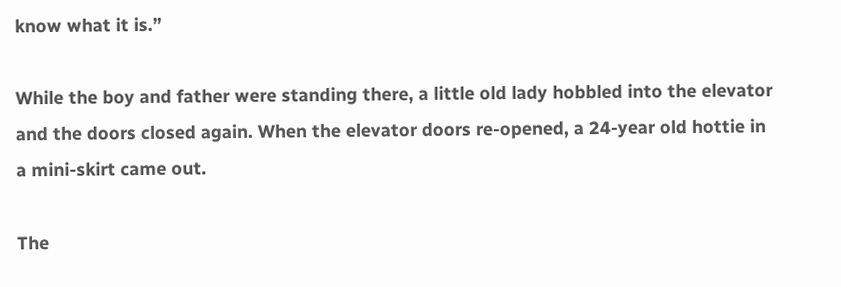know what it is.”

While the boy and father were standing there, a little old lady hobbled into the elevator and the doors closed again. When the elevator doors re-opened, a 24-year old hottie in a mini-skirt came out.

The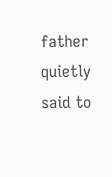father quietly said to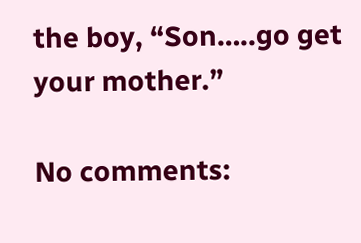the boy, “Son…..go get your mother.”

No comments: